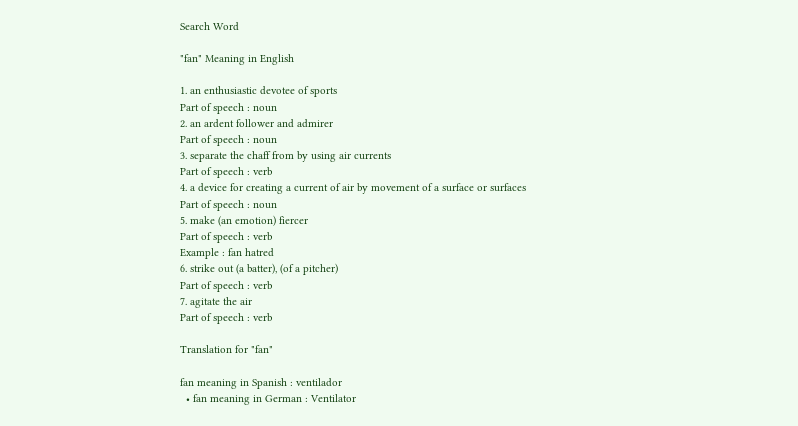Search Word

"fan" Meaning in English

1. an enthusiastic devotee of sports
Part of speech : noun
2. an ardent follower and admirer
Part of speech : noun
3. separate the chaff from by using air currents
Part of speech : verb
4. a device for creating a current of air by movement of a surface or surfaces
Part of speech : noun
5. make (an emotion) fiercer
Part of speech : verb
Example : fan hatred
6. strike out (a batter), (of a pitcher)
Part of speech : verb
7. agitate the air
Part of speech : verb

Translation for "fan"

fan meaning in Spanish : ventilador
  • fan meaning in German : Ventilator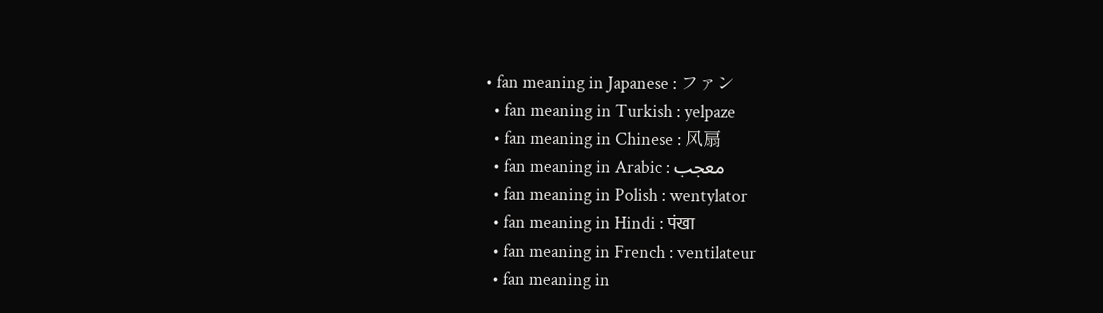• fan meaning in Japanese : ファン
  • fan meaning in Turkish : yelpaze
  • fan meaning in Chinese : 风扇
  • fan meaning in Arabic : معجب
  • fan meaning in Polish : wentylator
  • fan meaning in Hindi : पंखा
  • fan meaning in French : ventilateur
  • fan meaning in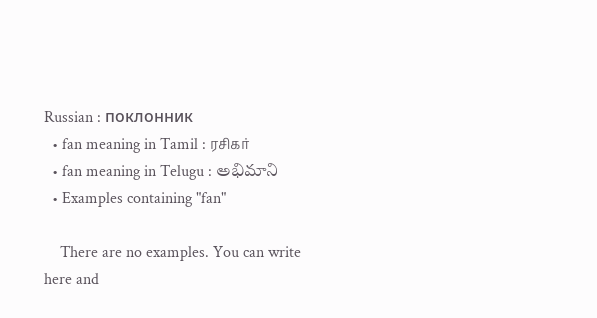Russian : поклонник
  • fan meaning in Tamil : ரசிகர்
  • fan meaning in Telugu : అభిమాని
  • Examples containing "fan"

    There are no examples. You can write here and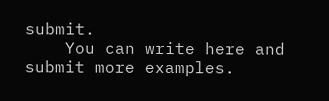submit.
    You can write here and submit more examples.